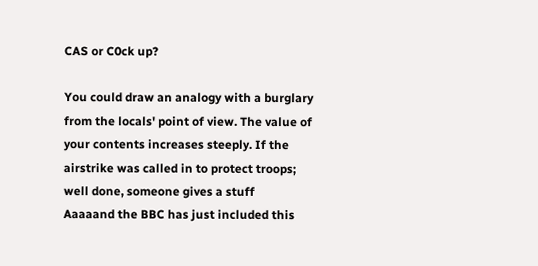CAS or C0ck up?

You could draw an analogy with a burglary from the locals' point of view. The value of your contents increases steeply. If the airstrike was called in to protect troops; well done, someone gives a stuff
Aaaaand the BBC has just included this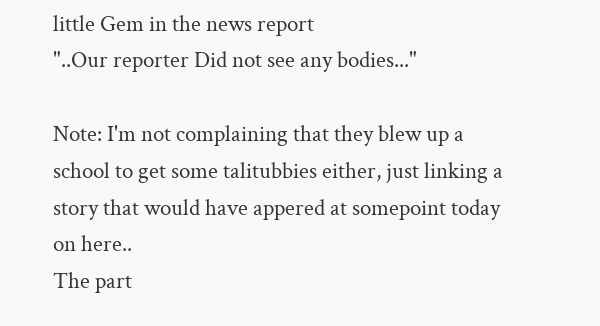little Gem in the news report
"..Our reporter Did not see any bodies..."

Note: I'm not complaining that they blew up a school to get some talitubbies either, just linking a story that would have appered at somepoint today on here..
The part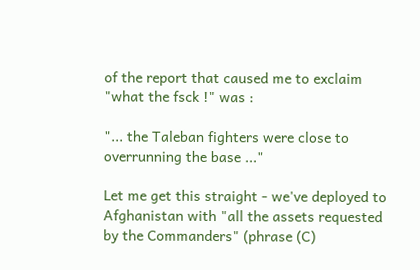of the report that caused me to exclaim "what the fsck !" was :

"... the Taleban fighters were close to overrunning the base ..."

Let me get this straight - we've deployed to Afghanistan with "all the assets requested by the Commanders" (phrase (C)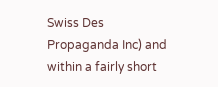Swiss Des Propaganda Inc) and within a fairly short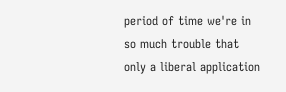period of time we're in so much trouble that only a liberal application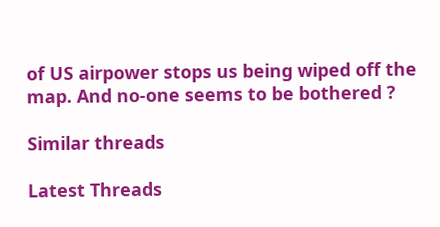of US airpower stops us being wiped off the map. And no-one seems to be bothered ?

Similar threads

Latest Threads